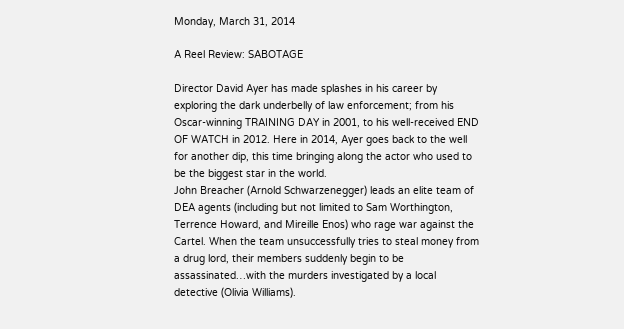Monday, March 31, 2014

A Reel Review: SABOTAGE

Director David Ayer has made splashes in his career by exploring the dark underbelly of law enforcement; from his Oscar-winning TRAINING DAY in 2001, to his well-received END OF WATCH in 2012. Here in 2014, Ayer goes back to the well for another dip, this time bringing along the actor who used to be the biggest star in the world.
John Breacher (Arnold Schwarzenegger) leads an elite team of DEA agents (including but not limited to Sam Worthington, Terrence Howard, and Mireille Enos) who rage war against the Cartel. When the team unsuccessfully tries to steal money from a drug lord, their members suddenly begin to be assassinated…with the murders investigated by a local detective (Olivia Williams).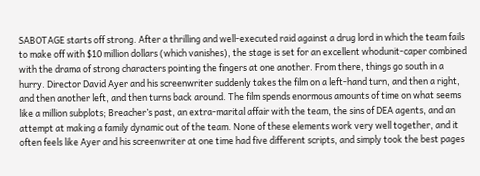SABOTAGE starts off strong. After a thrilling and well-executed raid against a drug lord in which the team fails to make off with $10 million dollars (which vanishes), the stage is set for an excellent whodunit-caper combined with the drama of strong characters pointing the fingers at one another. From there, things go south in a hurry. Director David Ayer and his screenwriter suddenly takes the film on a left-hand turn, and then a right, and then another left, and then turns back around. The film spends enormous amounts of time on what seems like a million subplots; Breacher’s past, an extra-marital affair with the team, the sins of DEA agents, and an attempt at making a family dynamic out of the team. None of these elements work very well together, and it often feels like Ayer and his screenwriter at one time had five different scripts, and simply took the best pages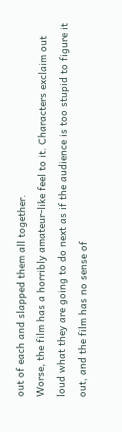out of each and slapped them all together.
Worse, the film has a horribly amateur-like feel to it. Characters exclaim out loud what they are going to do next as if the audience is too stupid to figure it out, and the film has no sense of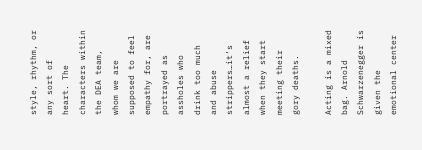style, rhythm, or any sort of heart. The characters within the DEA team, whom we are supposed to feel empathy for, are portrayed as assholes who drink too much and abuse strippers…it’s almost a relief when they start meeting their gory deaths.

Acting is a mixed bag. Arnold Schwarzenegger is given the emotional center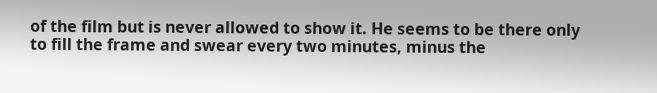of the film but is never allowed to show it. He seems to be there only to fill the frame and swear every two minutes, minus the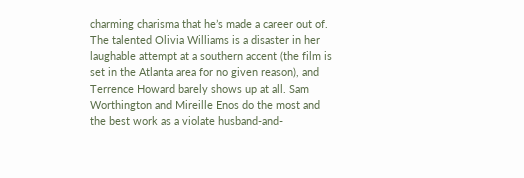charming charisma that he’s made a career out of. The talented Olivia Williams is a disaster in her laughable attempt at a southern accent (the film is set in the Atlanta area for no given reason), and Terrence Howard barely shows up at all. Sam Worthington and Mireille Enos do the most and the best work as a violate husband-and-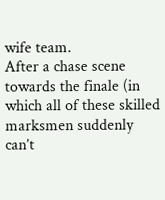wife team.
After a chase scene towards the finale (in which all of these skilled marksmen suddenly can’t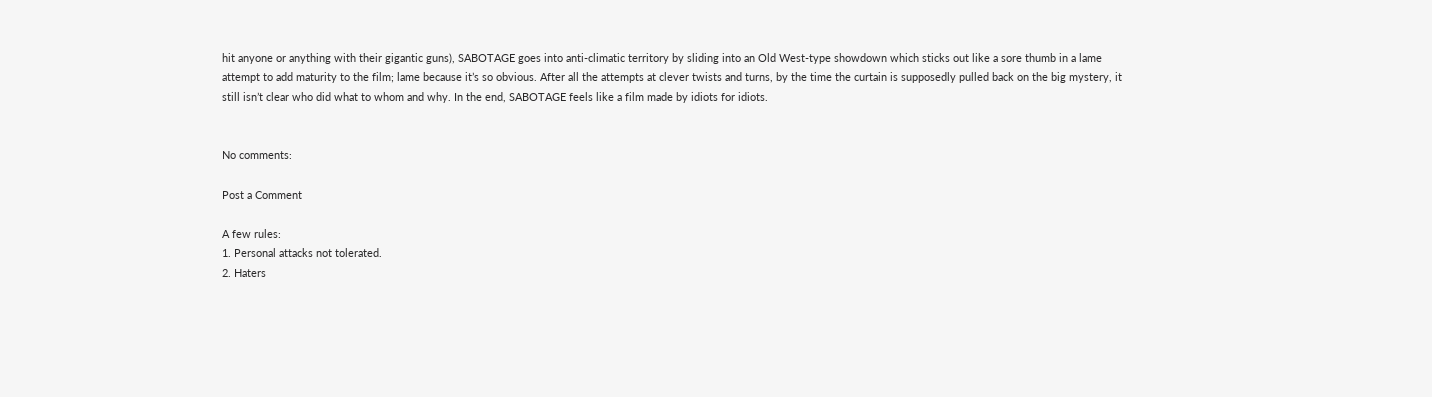hit anyone or anything with their gigantic guns), SABOTAGE goes into anti-climatic territory by sliding into an Old West-type showdown which sticks out like a sore thumb in a lame attempt to add maturity to the film; lame because it’s so obvious. After all the attempts at clever twists and turns, by the time the curtain is supposedly pulled back on the big mystery, it still isn’t clear who did what to whom and why. In the end, SABOTAGE feels like a film made by idiots for idiots.


No comments:

Post a Comment

A few rules:
1. Personal attacks not tolerated.
2. Haters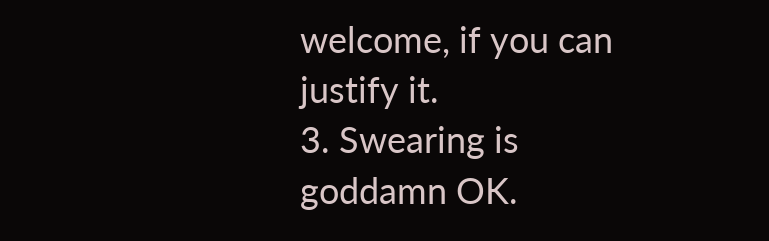welcome, if you can justify it.
3. Swearing is goddamn OK.